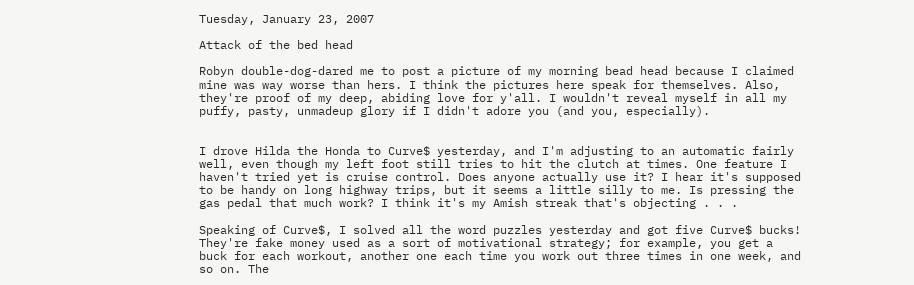Tuesday, January 23, 2007

Attack of the bed head

Robyn double-dog-dared me to post a picture of my morning bead head because I claimed mine was way worse than hers. I think the pictures here speak for themselves. Also, they're proof of my deep, abiding love for y'all. I wouldn't reveal myself in all my puffy, pasty, unmadeup glory if I didn't adore you (and you, especially).


I drove Hilda the Honda to Curve$ yesterday, and I'm adjusting to an automatic fairly well, even though my left foot still tries to hit the clutch at times. One feature I haven't tried yet is cruise control. Does anyone actually use it? I hear it's supposed to be handy on long highway trips, but it seems a little silly to me. Is pressing the gas pedal that much work? I think it's my Amish streak that's objecting . . .

Speaking of Curve$, I solved all the word puzzles yesterday and got five Curve$ bucks! They're fake money used as a sort of motivational strategy; for example, you get a buck for each workout, another one each time you work out three times in one week, and so on. The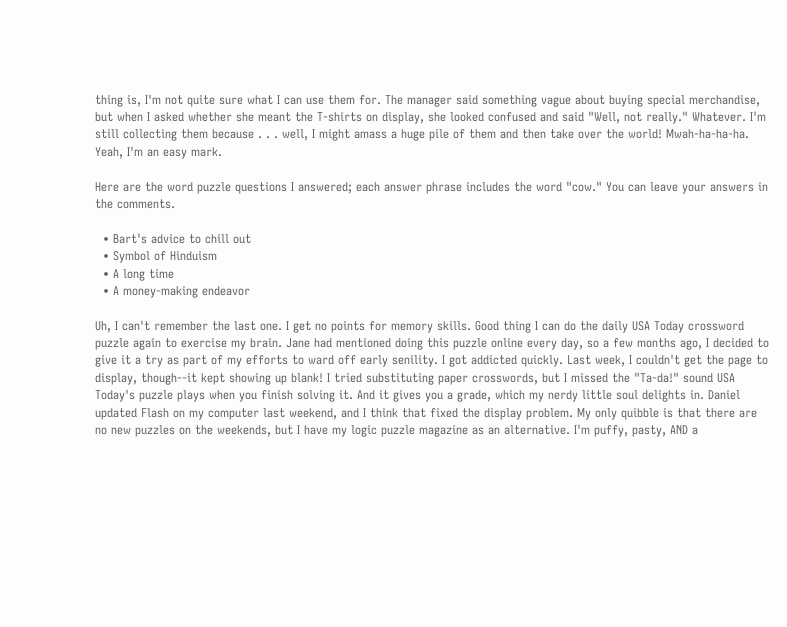thing is, I'm not quite sure what I can use them for. The manager said something vague about buying special merchandise, but when I asked whether she meant the T-shirts on display, she looked confused and said "Well, not really." Whatever. I'm still collecting them because . . . well, I might amass a huge pile of them and then take over the world! Mwah-ha-ha-ha. Yeah, I'm an easy mark.

Here are the word puzzle questions I answered; each answer phrase includes the word "cow." You can leave your answers in the comments.

  • Bart's advice to chill out
  • Symbol of Hinduism
  • A long time
  • A money-making endeavor

Uh, I can't remember the last one. I get no points for memory skills. Good thing I can do the daily USA Today crossword puzzle again to exercise my brain. Jane had mentioned doing this puzzle online every day, so a few months ago, I decided to give it a try as part of my efforts to ward off early senility. I got addicted quickly. Last week, I couldn't get the page to display, though--it kept showing up blank! I tried substituting paper crosswords, but I missed the "Ta-da!" sound USA Today's puzzle plays when you finish solving it. And it gives you a grade, which my nerdy little soul delights in. Daniel updated Flash on my computer last weekend, and I think that fixed the display problem. My only quibble is that there are no new puzzles on the weekends, but I have my logic puzzle magazine as an alternative. I'm puffy, pasty, AND a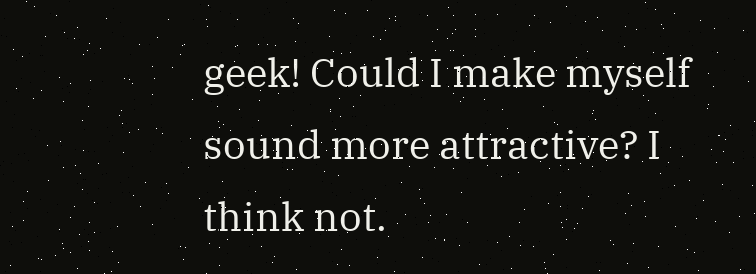geek! Could I make myself sound more attractive? I think not.